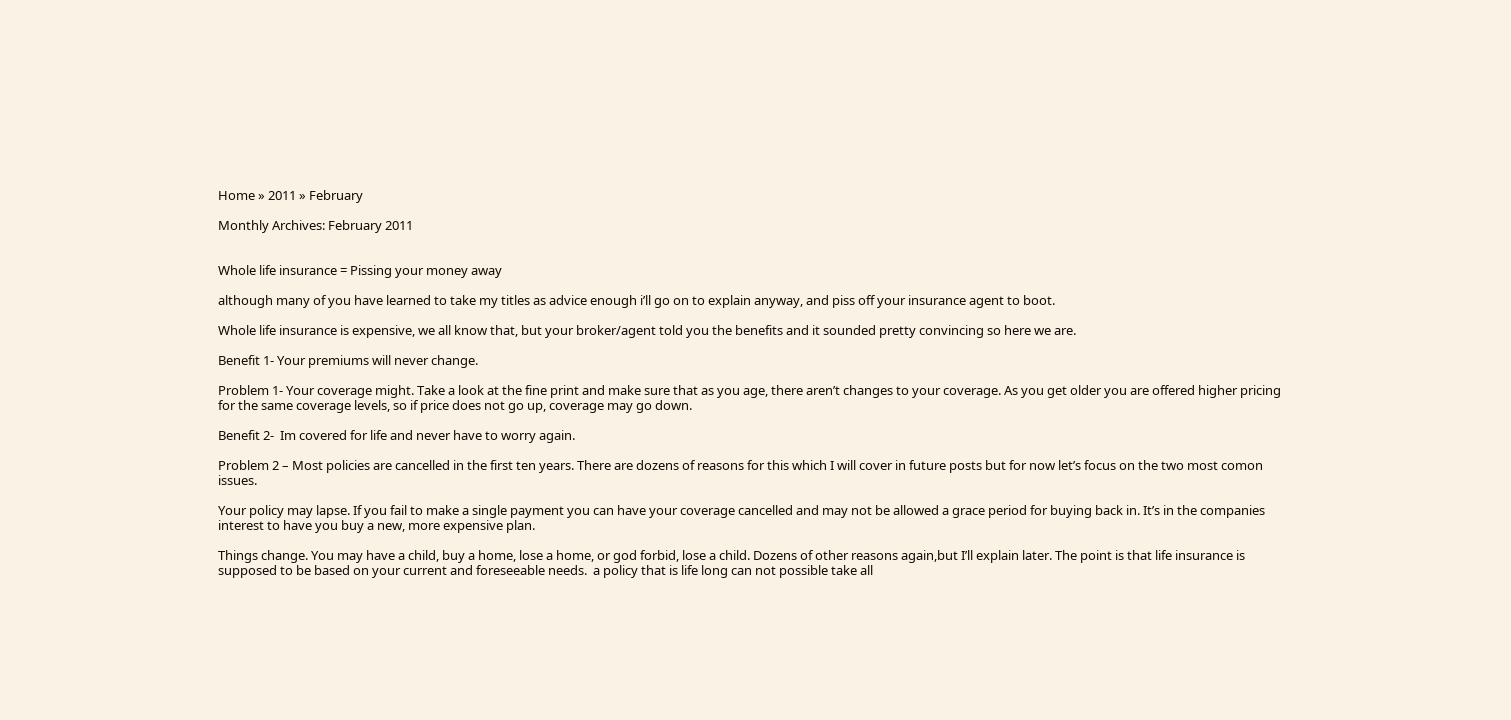Home » 2011 » February

Monthly Archives: February 2011


Whole life insurance = Pissing your money away

although many of you have learned to take my titles as advice enough i’ll go on to explain anyway, and piss off your insurance agent to boot.

Whole life insurance is expensive, we all know that, but your broker/agent told you the benefits and it sounded pretty convincing so here we are.

Benefit 1- Your premiums will never change.

Problem 1- Your coverage might. Take a look at the fine print and make sure that as you age, there aren’t changes to your coverage. As you get older you are offered higher pricing for the same coverage levels, so if price does not go up, coverage may go down.

Benefit 2-  Im covered for life and never have to worry again.

Problem 2 – Most policies are cancelled in the first ten years. There are dozens of reasons for this which I will cover in future posts but for now let’s focus on the two most comon issues.

Your policy may lapse. If you fail to make a single payment you can have your coverage cancelled and may not be allowed a grace period for buying back in. It’s in the companies interest to have you buy a new, more expensive plan.

Things change. You may have a child, buy a home, lose a home, or god forbid, lose a child. Dozens of other reasons again,but I’ll explain later. The point is that life insurance is supposed to be based on your current and foreseeable needs.  a policy that is life long can not possible take all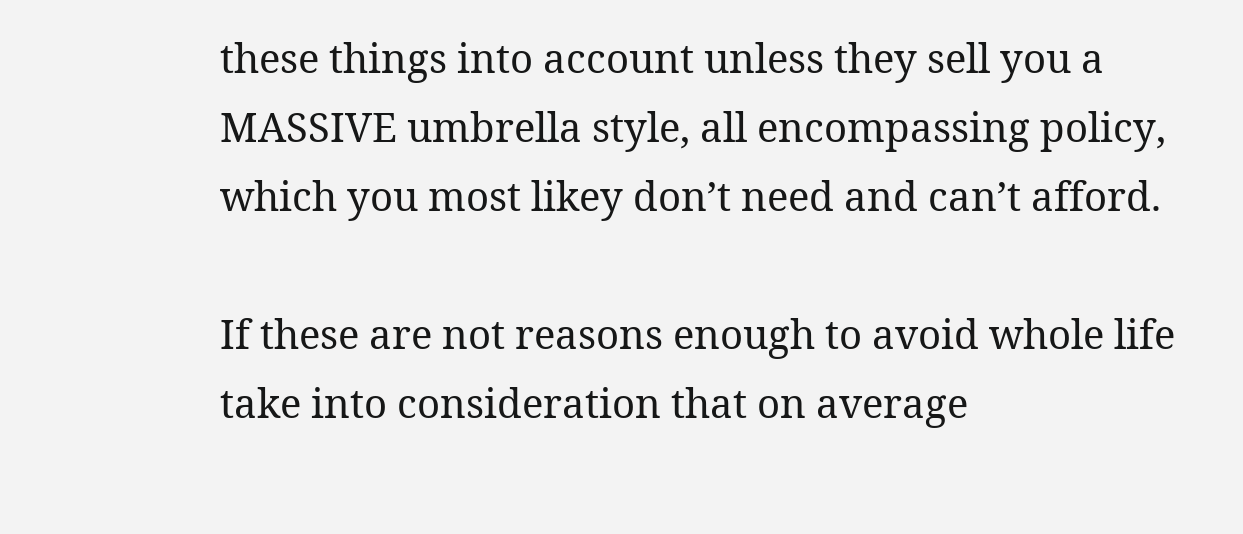these things into account unless they sell you a MASSIVE umbrella style, all encompassing policy, which you most likey don’t need and can’t afford.

If these are not reasons enough to avoid whole life take into consideration that on average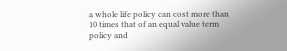a whole life policy can cost more than 10 times that of an equal value term policy and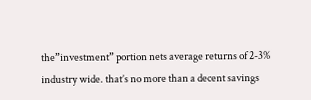the”investment” portion nets average returns of 2-3% industry wide. that’s no more than a decent savings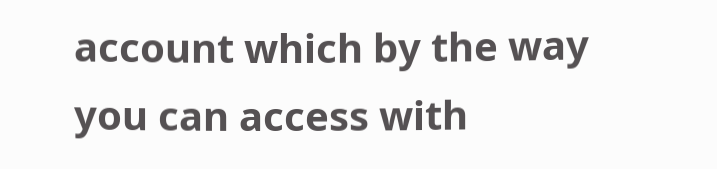account which by the way you can access with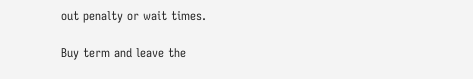out penalty or wait times.

Buy term and leave the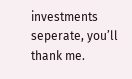investments seperate, you’ll thank me.